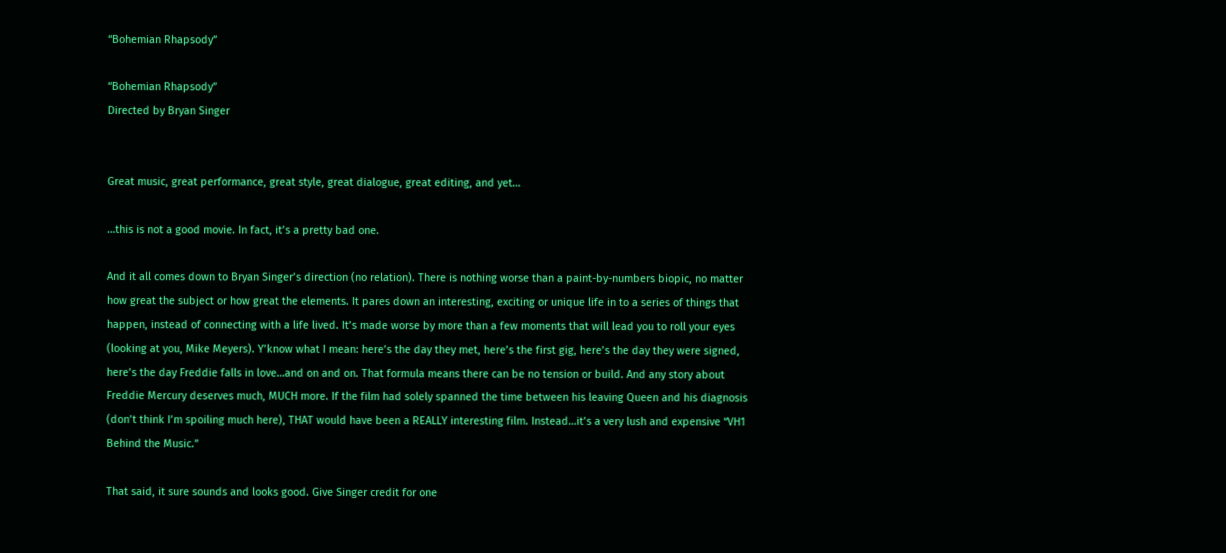“Bohemian Rhapsody”

“Bohemian Rhapsody”
Directed by Bryan Singer


Great music, great performance, great style, great dialogue, great editing, and yet…

…this is not a good movie. In fact, it’s a pretty bad one.

And it all comes down to Bryan Singer’s direction (no relation). There is nothing worse than a paint-by-numbers biopic, no matter how great the subject or how great the elements. It pares down an interesting, exciting or unique life in to a series of things that happen, instead of connecting with a life lived. It’s made worse by more than a few moments that will lead you to roll your eyes (looking at you, Mike Meyers). Y’know what I mean: here’s the day they met, here’s the first gig, here’s the day they were signed, here’s the day Freddie falls in love…and on and on. That formula means there can be no tension or build. And any story about Freddie Mercury deserves much, MUCH more. If the film had solely spanned the time between his leaving Queen and his diagnosis (don’t think I’m spoiling much here), THAT would have been a REALLY interesting film. Instead…it’s a very lush and expensive “VH1 Behind the Music.”

That said, it sure sounds and looks good. Give Singer credit for one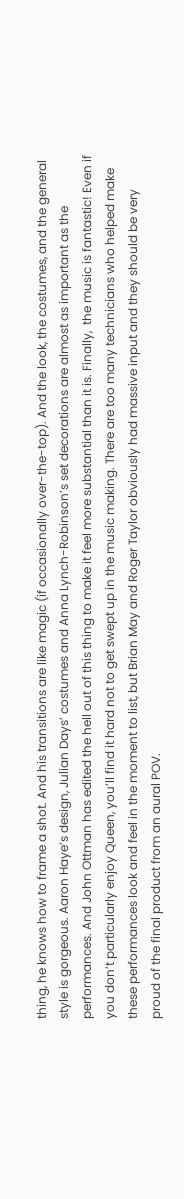thing, he knows how to frame a shot. And his transitions are like magic (if occasionally over-the-top). And the look, the costumes, and the general style is gorgeous. Aaron Haye’s design, Julian Days’ costumes and Anna Lynch-Robinson’s set decorations are almost as important as the performances. And John Ottman has edited the hell out of this thing to make it feel more substantial than it is. Finally,  the music is fantastic! Even if you don’t particularly enjoy Queen, you’ll find it hard not to get swept up in the music making. There are too many technicians who helped make these performances look and feel in the moment to list, but Brian May and Roger Taylor obviously had massive input and they should be very proud of the final product from an aural POV.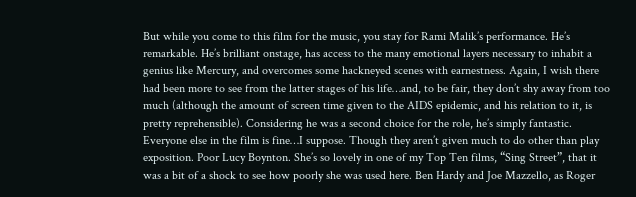But while you come to this film for the music, you stay for Rami Malik’s performance. He’s remarkable. He’s brilliant onstage, has access to the many emotional layers necessary to inhabit a genius like Mercury, and overcomes some hackneyed scenes with earnestness. Again, I wish there had been more to see from the latter stages of his life…and, to be fair, they don’t shy away from too much (although the amount of screen time given to the AIDS epidemic, and his relation to it, is pretty reprehensible). Considering he was a second choice for the role, he’s simply fantastic. Everyone else in the film is fine…I suppose. Though they aren’t given much to do other than play exposition. Poor Lucy Boynton. She’s so lovely in one of my Top Ten films, “Sing Street”, that it was a bit of a shock to see how poorly she was used here. Ben Hardy and Joe Mazzello, as Roger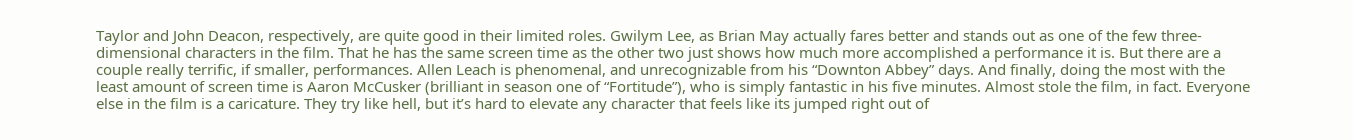Taylor and John Deacon, respectively, are quite good in their limited roles. Gwilym Lee, as Brian May actually fares better and stands out as one of the few three-dimensional characters in the film. That he has the same screen time as the other two just shows how much more accomplished a performance it is. But there are a couple really terrific, if smaller, performances. Allen Leach is phenomenal, and unrecognizable from his “Downton Abbey” days. And finally, doing the most with the least amount of screen time is Aaron McCusker (brilliant in season one of “Fortitude”), who is simply fantastic in his five minutes. Almost stole the film, in fact. Everyone else in the film is a caricature. They try like hell, but it’s hard to elevate any character that feels like its jumped right out of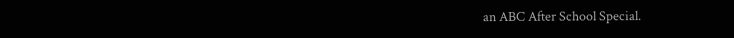an ABC After School Special.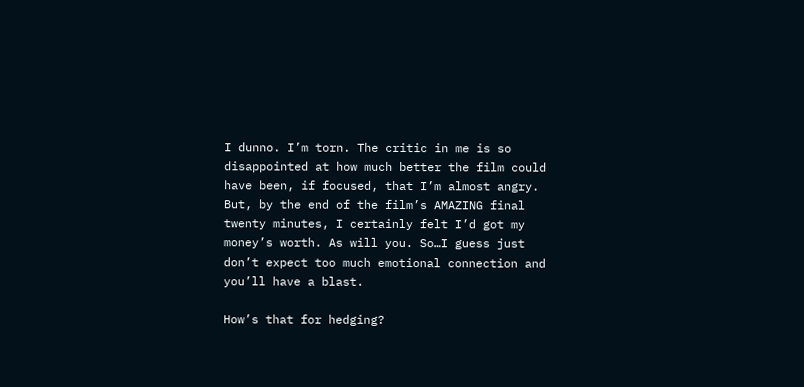I dunno. I’m torn. The critic in me is so disappointed at how much better the film could have been, if focused, that I’m almost angry. But, by the end of the film’s AMAZING final twenty minutes, I certainly felt I’d got my money’s worth. As will you. So…I guess just don’t expect too much emotional connection and you’ll have a blast.

How’s that for hedging?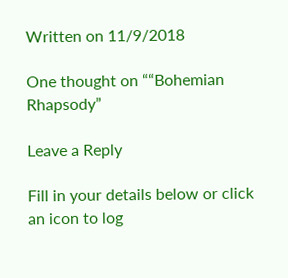Written on 11/9/2018

One thought on ““Bohemian Rhapsody”

Leave a Reply

Fill in your details below or click an icon to log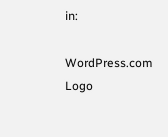in:

WordPress.com Logo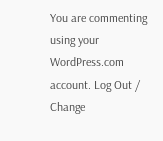You are commenting using your WordPress.com account. Log Out /  Change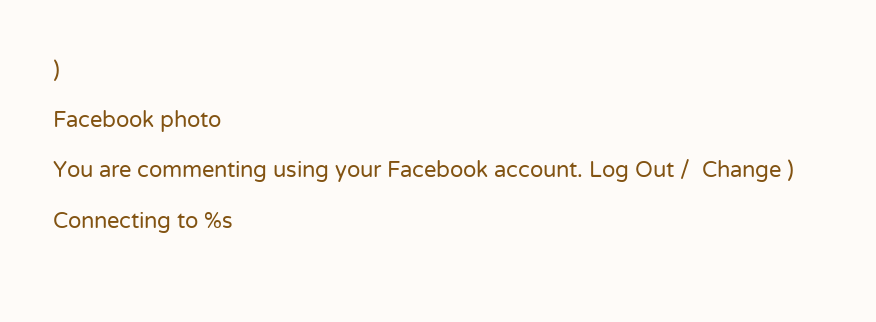)

Facebook photo

You are commenting using your Facebook account. Log Out /  Change )

Connecting to %s